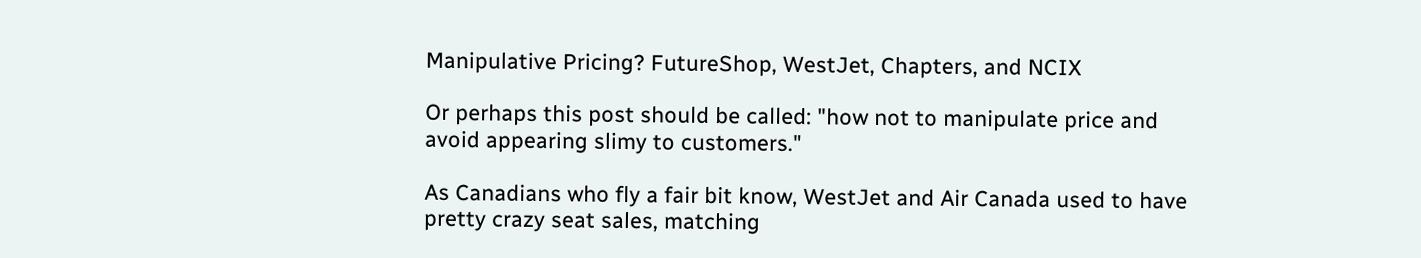Manipulative Pricing? FutureShop, WestJet, Chapters, and NCIX

Or perhaps this post should be called: "how not to manipulate price and avoid appearing slimy to customers."

As Canadians who fly a fair bit know, WestJet and Air Canada used to have pretty crazy seat sales, matching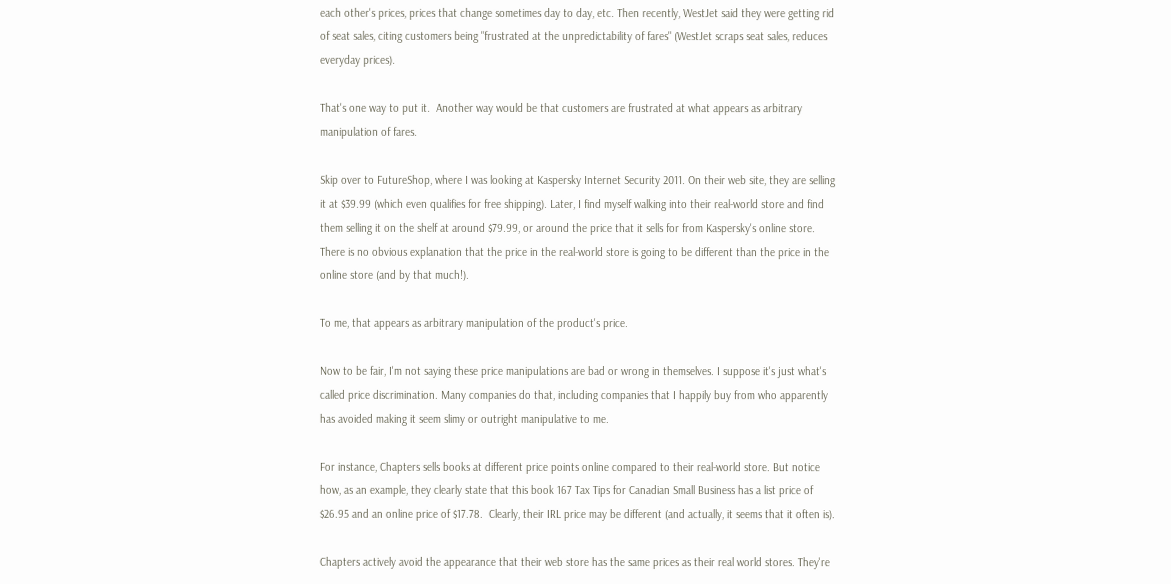each other's prices, prices that change sometimes day to day, etc. Then recently, WestJet said they were getting rid of seat sales, citing customers being "frustrated at the unpredictability of fares" (WestJet scraps seat sales, reduces everyday prices).

That's one way to put it.  Another way would be that customers are frustrated at what appears as arbitrary manipulation of fares.

Skip over to FutureShop, where I was looking at Kaspersky Internet Security 2011. On their web site, they are selling it at $39.99 (which even qualifies for free shipping). Later, I find myself walking into their real-world store and find them selling it on the shelf at around $79.99, or around the price that it sells for from Kaspersky's online store. There is no obvious explanation that the price in the real-world store is going to be different than the price in the online store (and by that much!).

To me, that appears as arbitrary manipulation of the product's price.

Now to be fair, I'm not saying these price manipulations are bad or wrong in themselves. I suppose it's just what's called price discrimination. Many companies do that, including companies that I happily buy from who apparently has avoided making it seem slimy or outright manipulative to me.

For instance, Chapters sells books at different price points online compared to their real-world store. But notice how, as an example, they clearly state that this book 167 Tax Tips for Canadian Small Business has a list price of $26.95 and an online price of $17.78.  Clearly, their IRL price may be different (and actually, it seems that it often is).

Chapters actively avoid the appearance that their web store has the same prices as their real world stores. They're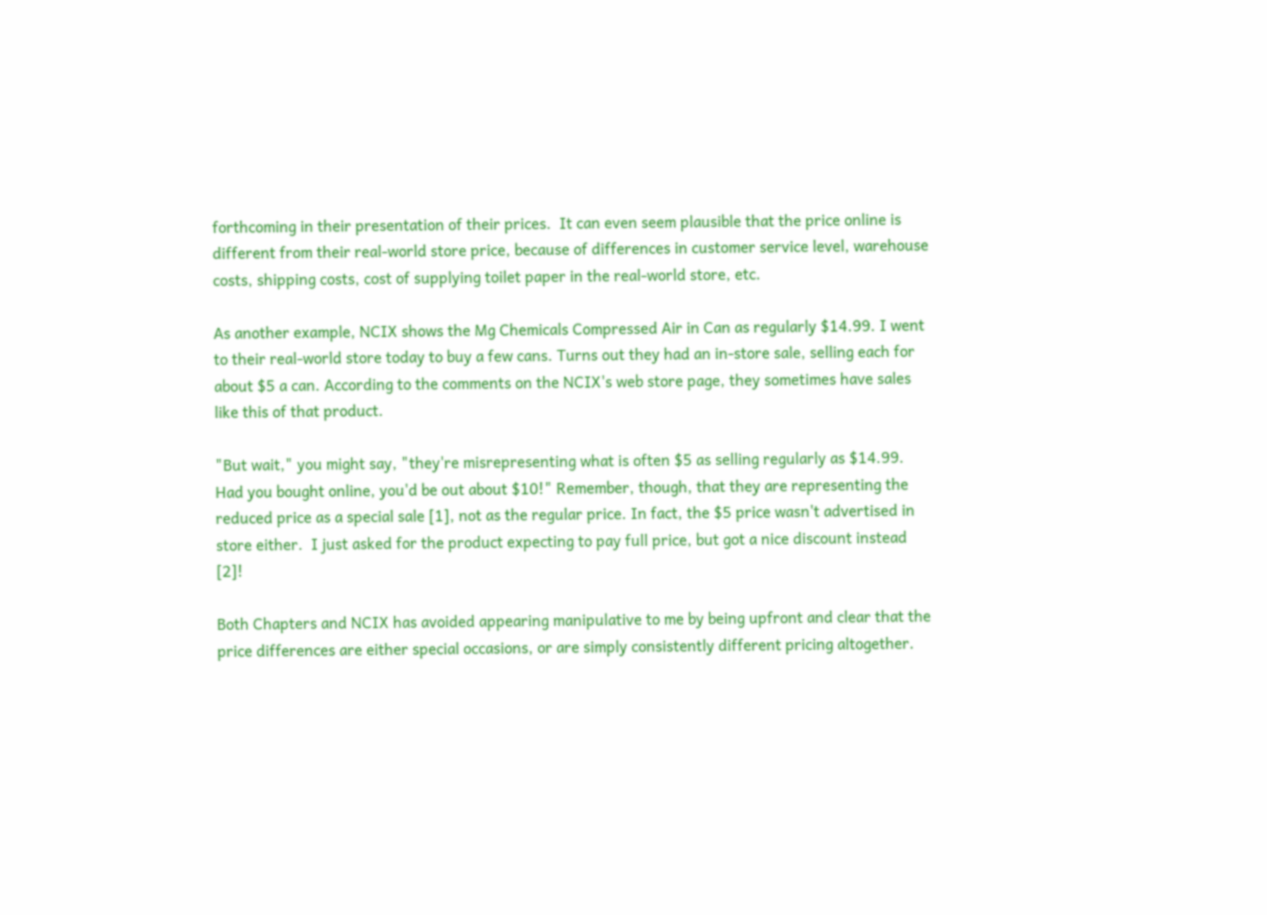forthcoming in their presentation of their prices.  It can even seem plausible that the price online is different from their real-world store price, because of differences in customer service level, warehouse costs, shipping costs, cost of supplying toilet paper in the real-world store, etc.

As another example, NCIX shows the Mg Chemicals Compressed Air in Can as regularly $14.99. I went to their real-world store today to buy a few cans. Turns out they had an in-store sale, selling each for about $5 a can. According to the comments on the NCIX's web store page, they sometimes have sales like this of that product.

"But wait," you might say, "they're misrepresenting what is often $5 as selling regularly as $14.99. Had you bought online, you'd be out about $10!" Remember, though, that they are representing the reduced price as a special sale [1], not as the regular price. In fact, the $5 price wasn't advertised in store either.  I just asked for the product expecting to pay full price, but got a nice discount instead [2]!

Both Chapters and NCIX has avoided appearing manipulative to me by being upfront and clear that the price differences are either special occasions, or are simply consistently different pricing altogether.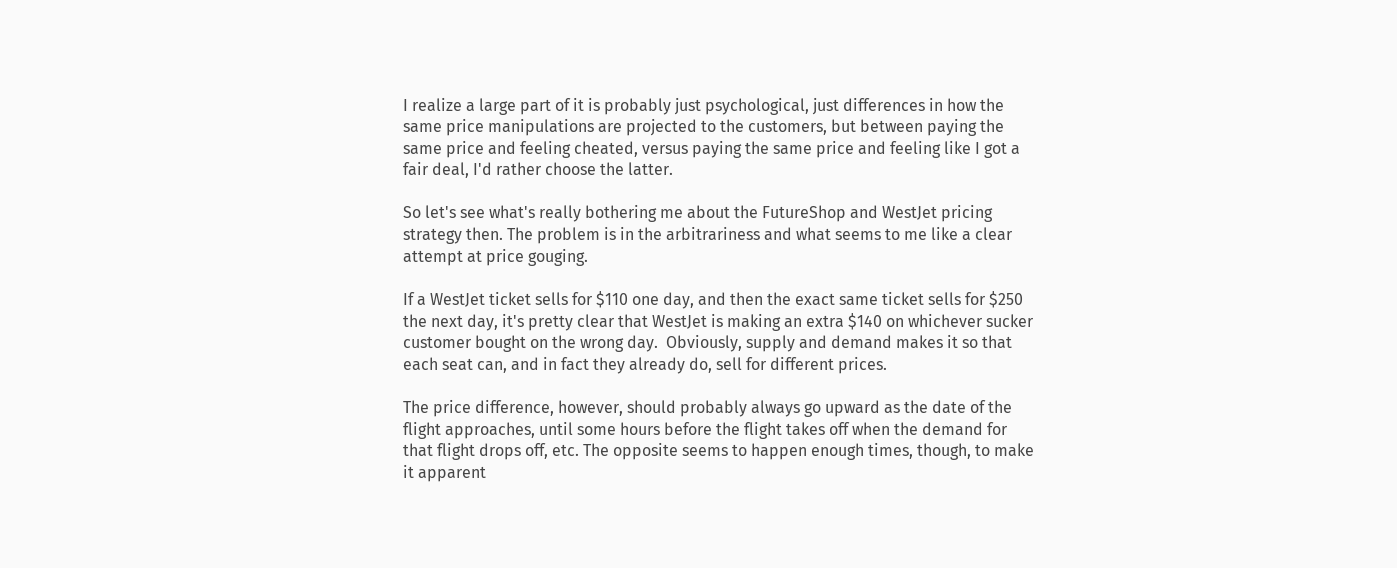I realize a large part of it is probably just psychological, just differences in how the same price manipulations are projected to the customers, but between paying the same price and feeling cheated, versus paying the same price and feeling like I got a fair deal, I'd rather choose the latter.

So let's see what's really bothering me about the FutureShop and WestJet pricing strategy then. The problem is in the arbitrariness and what seems to me like a clear attempt at price gouging.

If a WestJet ticket sells for $110 one day, and then the exact same ticket sells for $250 the next day, it's pretty clear that WestJet is making an extra $140 on whichever sucker customer bought on the wrong day.  Obviously, supply and demand makes it so that each seat can, and in fact they already do, sell for different prices.

The price difference, however, should probably always go upward as the date of the flight approaches, until some hours before the flight takes off when the demand for that flight drops off, etc. The opposite seems to happen enough times, though, to make it apparent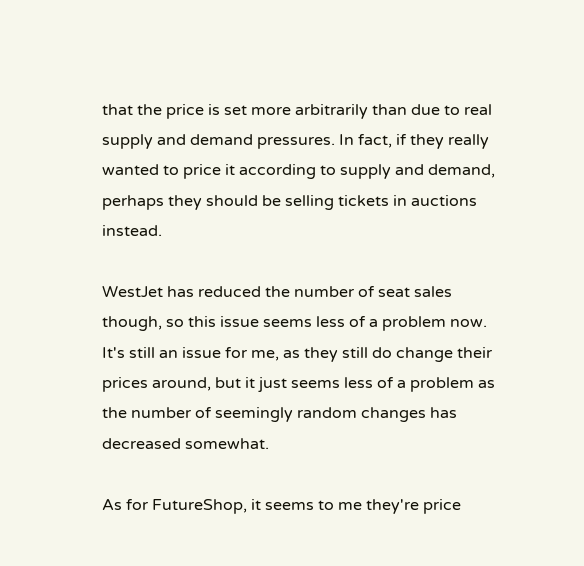that the price is set more arbitrarily than due to real supply and demand pressures. In fact, if they really wanted to price it according to supply and demand, perhaps they should be selling tickets in auctions instead.

WestJet has reduced the number of seat sales though, so this issue seems less of a problem now. It's still an issue for me, as they still do change their prices around, but it just seems less of a problem as the number of seemingly random changes has decreased somewhat.

As for FutureShop, it seems to me they're price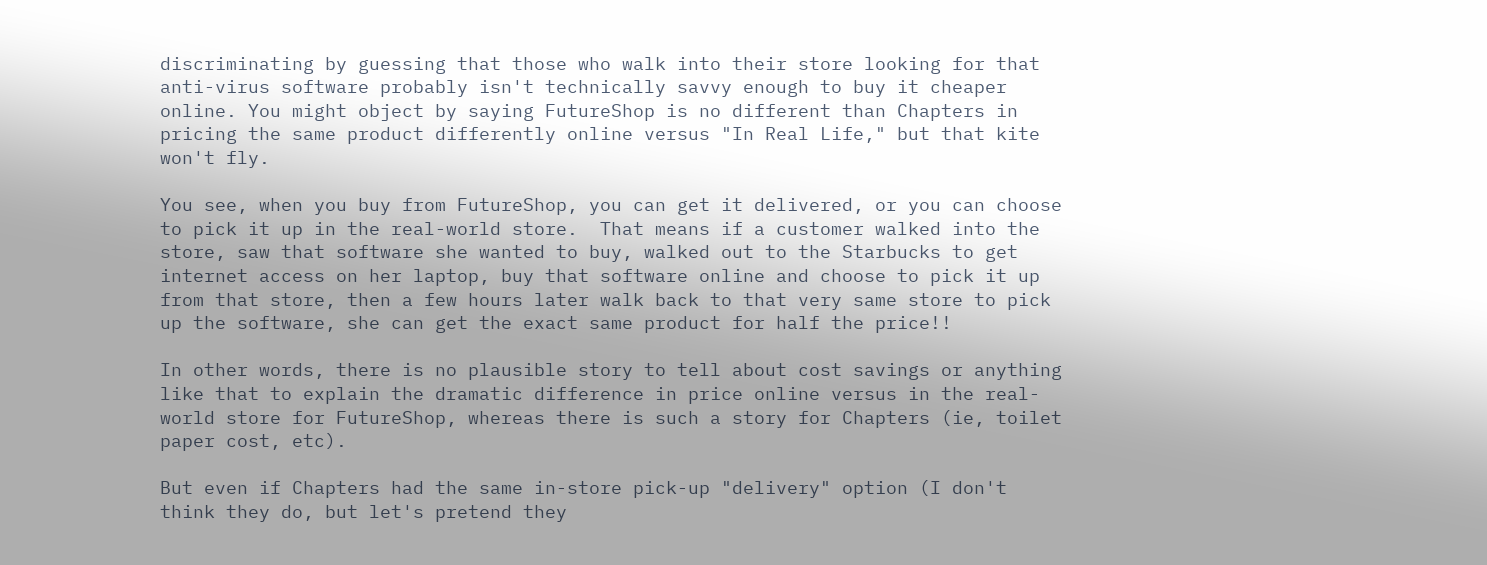discriminating by guessing that those who walk into their store looking for that anti-virus software probably isn't technically savvy enough to buy it cheaper online. You might object by saying FutureShop is no different than Chapters in pricing the same product differently online versus "In Real Life," but that kite won't fly.

You see, when you buy from FutureShop, you can get it delivered, or you can choose to pick it up in the real-world store.  That means if a customer walked into the store, saw that software she wanted to buy, walked out to the Starbucks to get internet access on her laptop, buy that software online and choose to pick it up from that store, then a few hours later walk back to that very same store to pick up the software, she can get the exact same product for half the price!!

In other words, there is no plausible story to tell about cost savings or anything like that to explain the dramatic difference in price online versus in the real-world store for FutureShop, whereas there is such a story for Chapters (ie, toilet paper cost, etc).

But even if Chapters had the same in-store pick-up "delivery" option (I don't think they do, but let's pretend they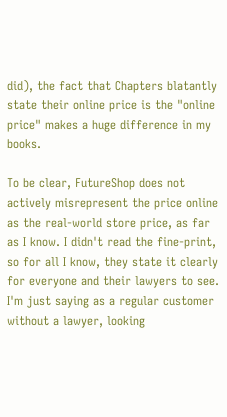did), the fact that Chapters blatantly state their online price is the "online price" makes a huge difference in my books.

To be clear, FutureShop does not actively misrepresent the price online as the real-world store price, as far as I know. I didn't read the fine-print, so for all I know, they state it clearly for everyone and their lawyers to see.  I'm just saying as a regular customer without a lawyer, looking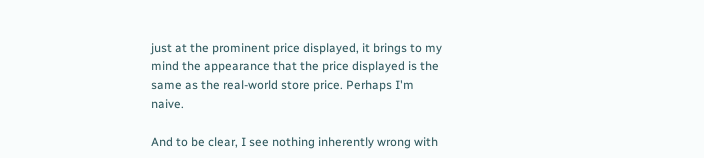just at the prominent price displayed, it brings to my mind the appearance that the price displayed is the same as the real-world store price. Perhaps I'm naive.

And to be clear, I see nothing inherently wrong with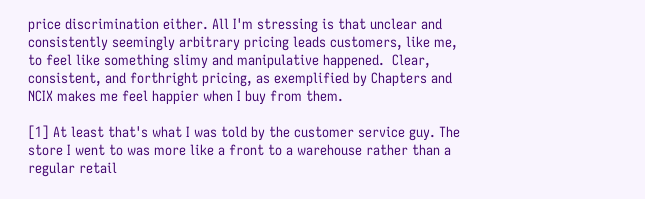price discrimination either. All I'm stressing is that unclear and consistently seemingly arbitrary pricing leads customers, like me, to feel like something slimy and manipulative happened.  Clear, consistent, and forthright pricing, as exemplified by Chapters and NCIX makes me feel happier when I buy from them.

[1] At least that's what I was told by the customer service guy. The store I went to was more like a front to a warehouse rather than a regular retail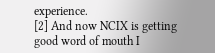experience.
[2] And now NCIX is getting good word of mouth I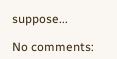suppose...

No comments: